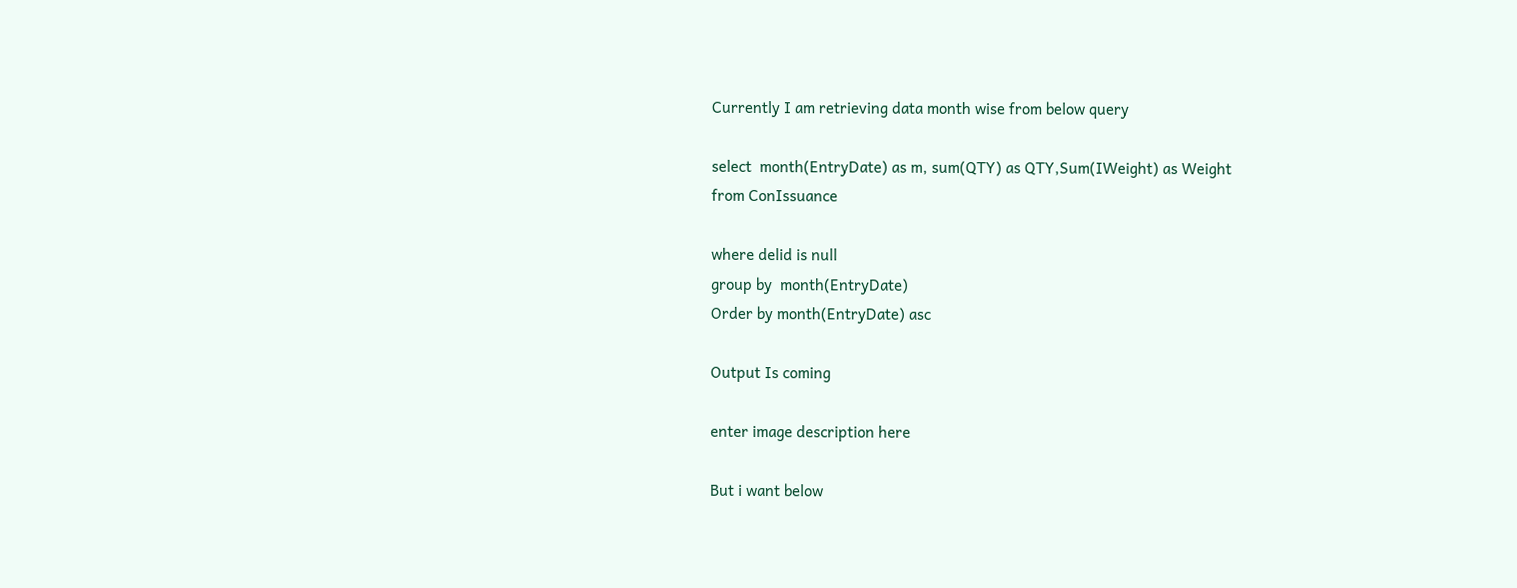Currently I am retrieving data month wise from below query

select  month(EntryDate) as m, sum(QTY) as QTY,Sum(IWeight) as Weight
from ConIssuance

where delid is null
group by  month(EntryDate)
Order by month(EntryDate) asc

Output Is coming

enter image description here

But i want below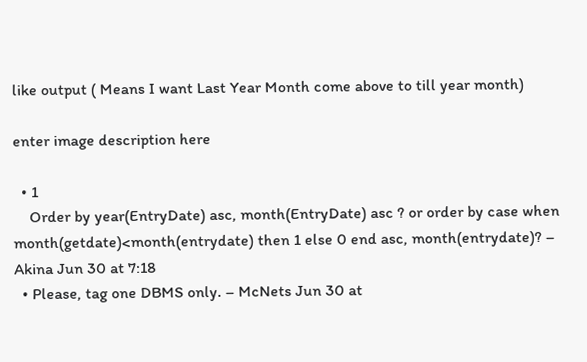like output ( Means I want Last Year Month come above to till year month)

enter image description here

  • 1
    Order by year(EntryDate) asc, month(EntryDate) asc ? or order by case when month(getdate)<month(entrydate) then 1 else 0 end asc, month(entrydate)? – Akina Jun 30 at 7:18
  • Please, tag one DBMS only. – McNets Jun 30 at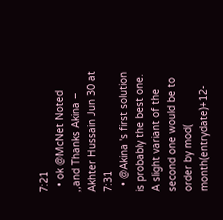7:21
  • ok @McNet Noted ,,and Thanks Akina – Akhter Hussain Jun 30 at 7:31
  • @Akina 's first solution is probably the best one. A slight variant of the second one would be to order by mod( month(entrydate)+12-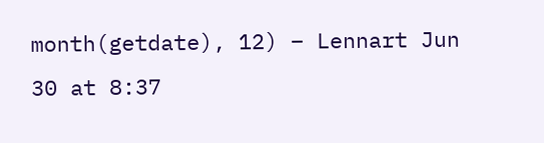month(getdate), 12) – Lennart Jun 30 at 8:37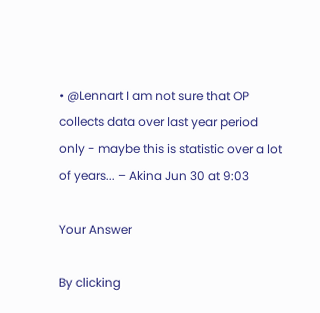• @Lennart I am not sure that OP collects data over last year period only - maybe this is statistic over a lot of years... – Akina Jun 30 at 9:03

Your Answer

By clicking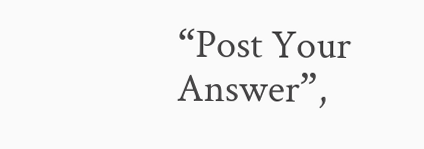“Post Your Answer”,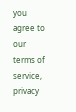you agree to our terms of service, privacy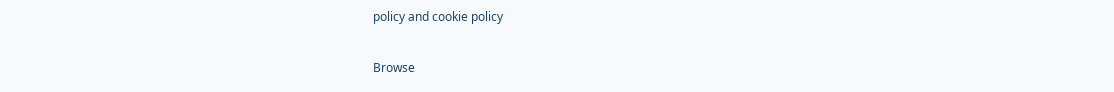policy and cookie policy

Browse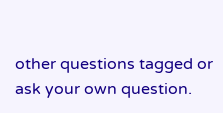other questions tagged or ask your own question.